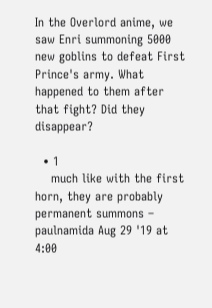In the Overlord anime, we saw Enri summoning 5000 new goblins to defeat First Prince's army. What happened to them after that fight? Did they disappear?

  • 1
    much like with the first horn, they are probably permanent summons – paulnamida Aug 29 '19 at 4:00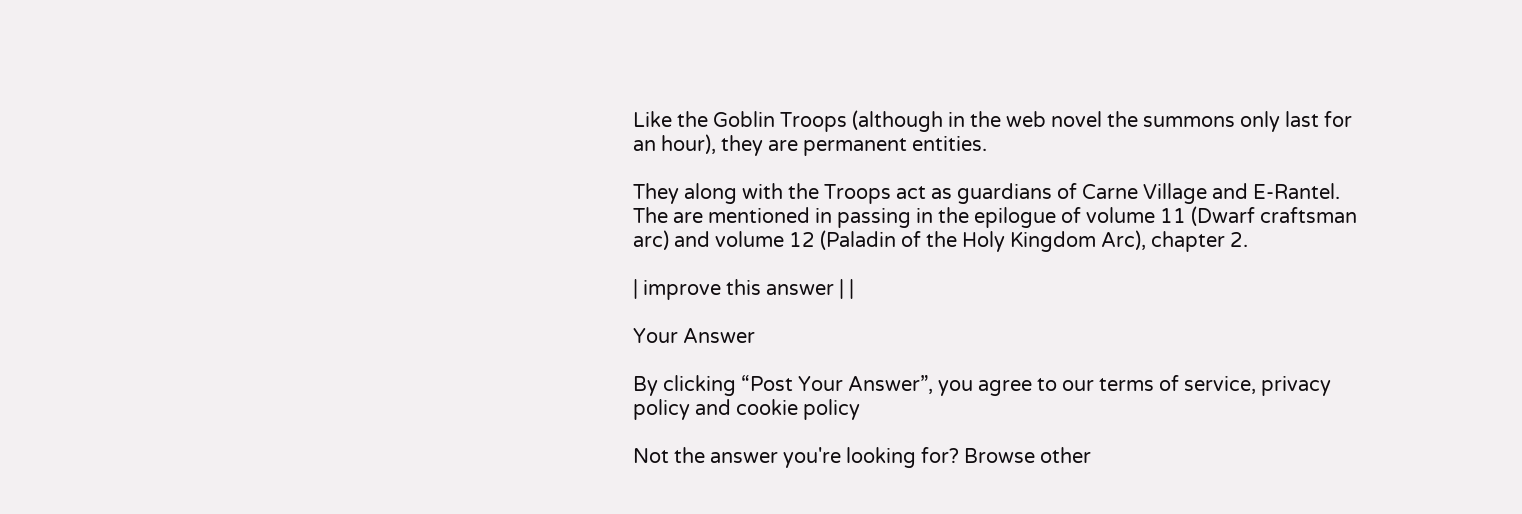Like the Goblin Troops (although in the web novel the summons only last for an hour), they are permanent entities.

They along with the Troops act as guardians of Carne Village and E-Rantel. The are mentioned in passing in the epilogue of volume 11 (Dwarf craftsman arc) and volume 12 (Paladin of the Holy Kingdom Arc), chapter 2.

| improve this answer | |

Your Answer

By clicking “Post Your Answer”, you agree to our terms of service, privacy policy and cookie policy

Not the answer you're looking for? Browse other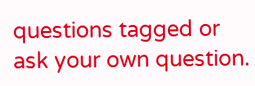questions tagged or ask your own question.